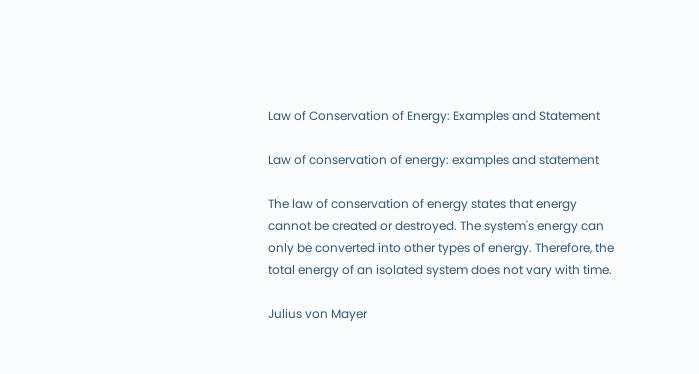Law of Conservation of Energy: Examples and Statement

Law of conservation of energy: examples and statement

The law of conservation of energy states that energy cannot be created or destroyed. The system's energy can only be converted into other types of energy. Therefore, the total energy of an isolated system does not vary with time.

Julius von Mayer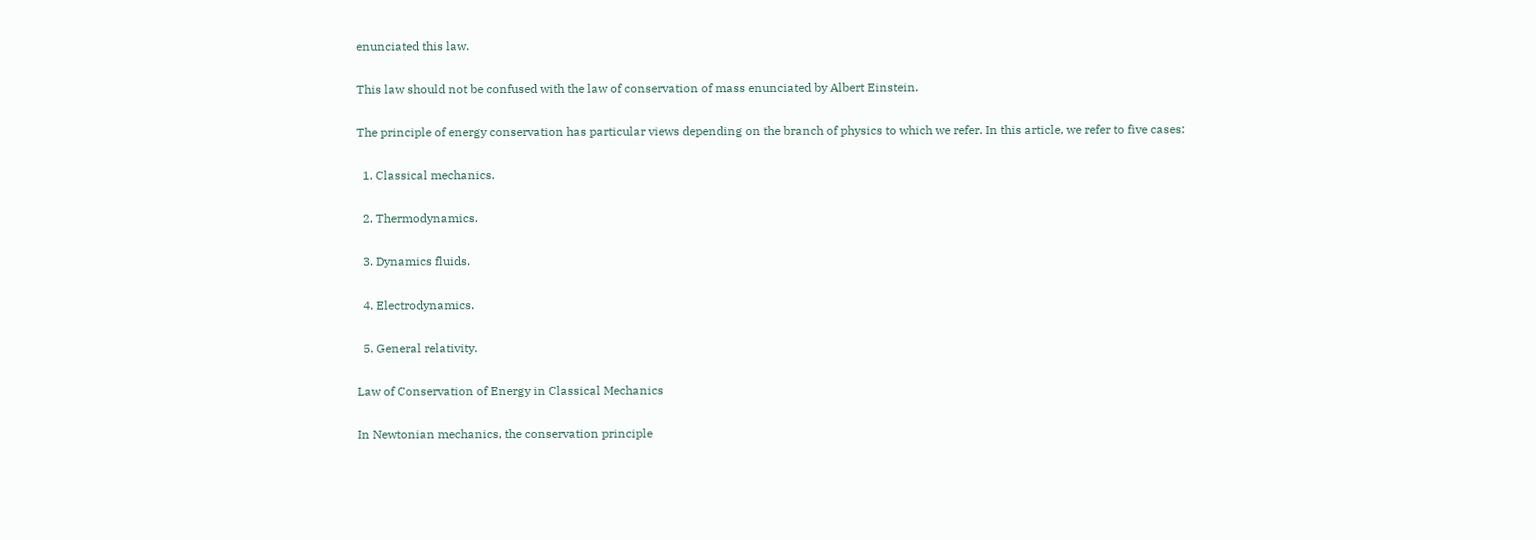enunciated this law.

This law should not be confused with the law of conservation of mass enunciated by Albert Einstein.

The principle of energy conservation has particular views depending on the branch of physics to which we refer. In this article, we refer to five cases:

  1. Classical mechanics.

  2. Thermodynamics.

  3. Dynamics fluids.

  4. Electrodynamics.

  5. General relativity.

Law of Conservation of Energy in Classical Mechanics

In Newtonian mechanics, the conservation principle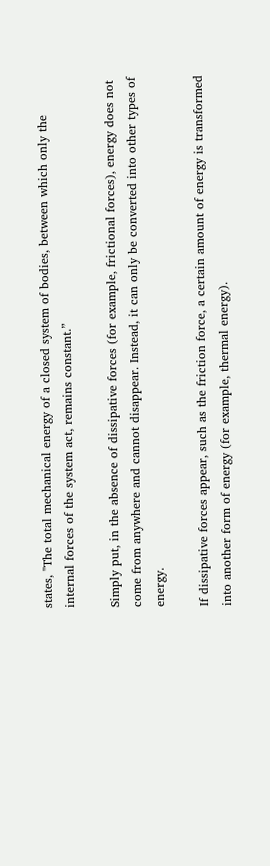states, "The total mechanical energy of a closed system of bodies, between which only the internal forces of the system act, remains constant.”

Simply put, in the absence of dissipative forces (for example, frictional forces), energy does not come from anywhere and cannot disappear. Instead, it can only be converted into other types of energy.

If dissipative forces appear, such as the friction force, a certain amount of energy is transformed into another form of energy (for example, thermal energy).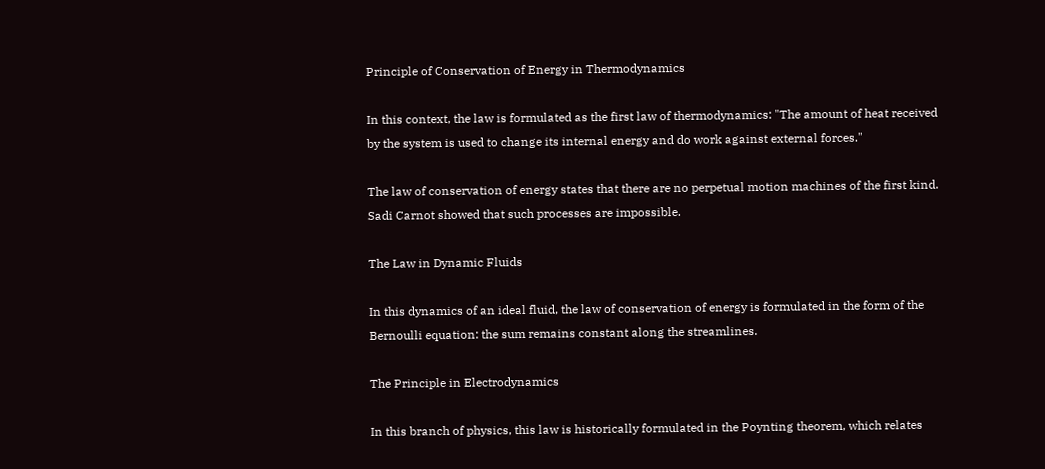Principle of Conservation of Energy in Thermodynamics

In this context, the law is formulated as the first law of thermodynamics: "The amount of heat received by the system is used to change its internal energy and do work against external forces."

The law of conservation of energy states that there are no perpetual motion machines of the first kind. Sadi Carnot showed that such processes are impossible.

The Law in Dynamic Fluids

In this dynamics of an ideal fluid, the law of conservation of energy is formulated in the form of the Bernoulli equation: the sum remains constant along the streamlines.

The Principle in Electrodynamics

In this branch of physics, this law is historically formulated in the Poynting theorem, which relates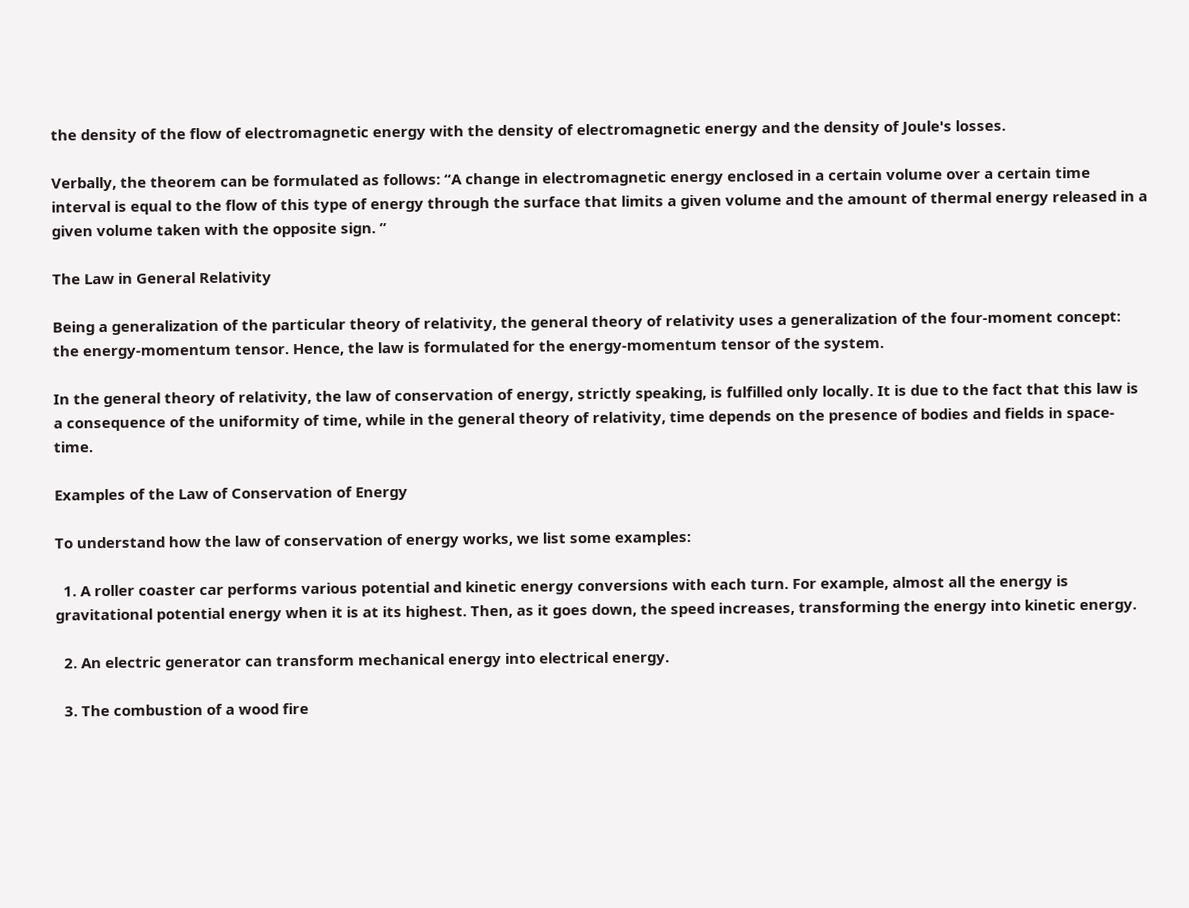the density of the flow of electromagnetic energy with the density of electromagnetic energy and the density of Joule's losses.

Verbally, the theorem can be formulated as follows: “A change in electromagnetic energy enclosed in a certain volume over a certain time interval is equal to the flow of this type of energy through the surface that limits a given volume and the amount of thermal energy released in a given volume taken with the opposite sign. ”

The Law in General Relativity

Being a generalization of the particular theory of relativity, the general theory of relativity uses a generalization of the four-moment concept: the energy-momentum tensor. Hence, the law is formulated for the energy-momentum tensor of the system.

In the general theory of relativity, the law of conservation of energy, strictly speaking, is fulfilled only locally. It is due to the fact that this law is a consequence of the uniformity of time, while in the general theory of relativity, time depends on the presence of bodies and fields in space-time.

Examples of the Law of Conservation of Energy

To understand how the law of conservation of energy works, we list some examples:

  1. A roller coaster car performs various potential and kinetic energy conversions with each turn. For example, almost all the energy is gravitational potential energy when it is at its highest. Then, as it goes down, the speed increases, transforming the energy into kinetic energy.

  2. An electric generator can transform mechanical energy into electrical energy.

  3. The combustion of a wood fire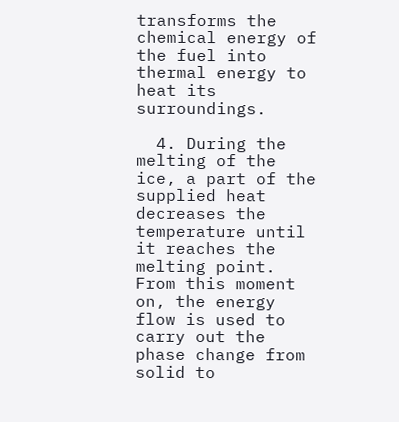transforms the chemical energy of the fuel into thermal energy to heat its surroundings.

  4. During the melting of the ice, a part of the supplied heat decreases the temperature until it reaches the melting point. From this moment on, the energy flow is used to carry out the phase change from solid to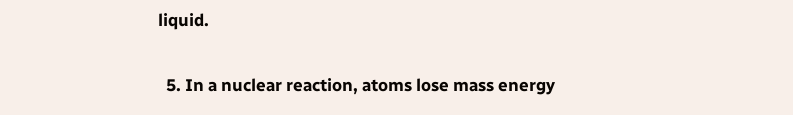liquid.

  5. In a nuclear reaction, atoms lose mass energy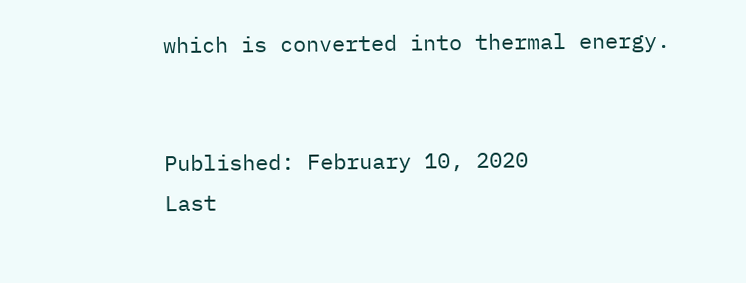which is converted into thermal energy.


Published: February 10, 2020
Last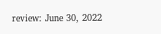review: June 30, 2022